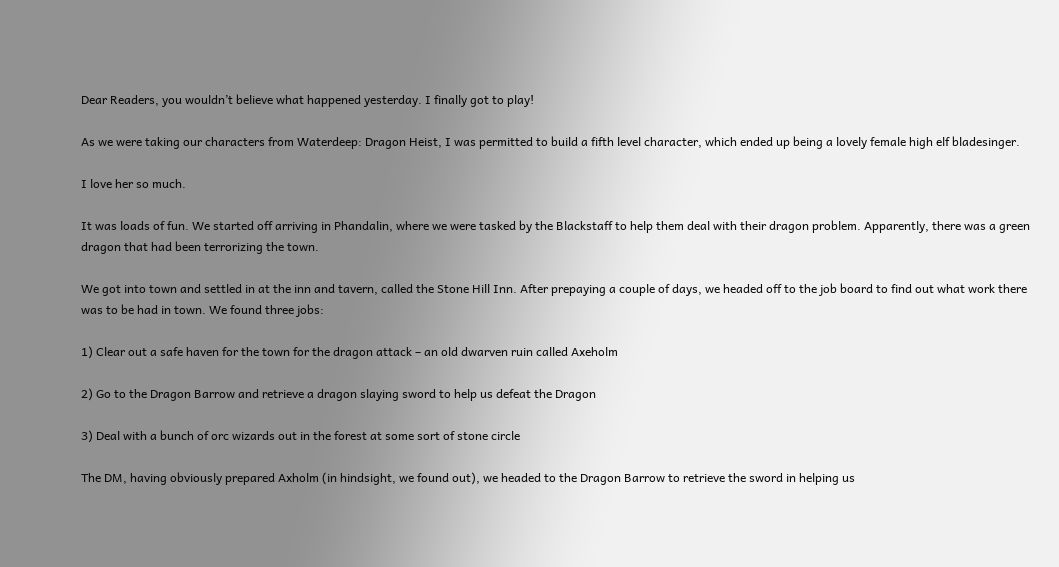Dear Readers, you wouldn’t believe what happened yesterday. I finally got to play!

As we were taking our characters from Waterdeep: Dragon Heist, I was permitted to build a fifth level character, which ended up being a lovely female high elf bladesinger.

I love her so much.

It was loads of fun. We started off arriving in Phandalin, where we were tasked by the Blackstaff to help them deal with their dragon problem. Apparently, there was a green dragon that had been terrorizing the town.

We got into town and settled in at the inn and tavern, called the Stone Hill Inn. After prepaying a couple of days, we headed off to the job board to find out what work there was to be had in town. We found three jobs:

1) Clear out a safe haven for the town for the dragon attack – an old dwarven ruin called Axeholm

2) Go to the Dragon Barrow and retrieve a dragon slaying sword to help us defeat the Dragon

3) Deal with a bunch of orc wizards out in the forest at some sort of stone circle

The DM, having obviously prepared Axholm (in hindsight, we found out), we headed to the Dragon Barrow to retrieve the sword in helping us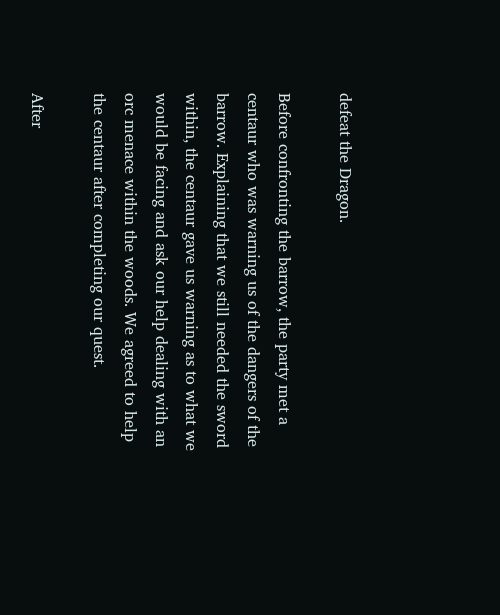defeat the Dragon.

Before confronting the barrow, the party met a centaur who was warning us of the dangers of the barrow. Explaining that we still needed the sword within, the centaur gave us warning as to what we would be facing and ask our help dealing with an orc menace within the woods. We agreed to help the centaur after completing our quest.

After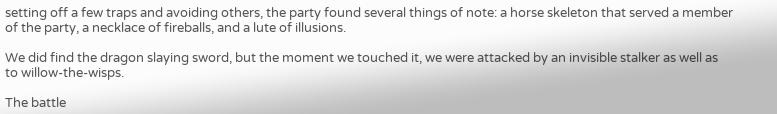setting off a few traps and avoiding others, the party found several things of note: a horse skeleton that served a member of the party, a necklace of fireballs, and a lute of illusions.

We did find the dragon slaying sword, but the moment we touched it, we were attacked by an invisible stalker as well as to willow-the-wisps.

The battle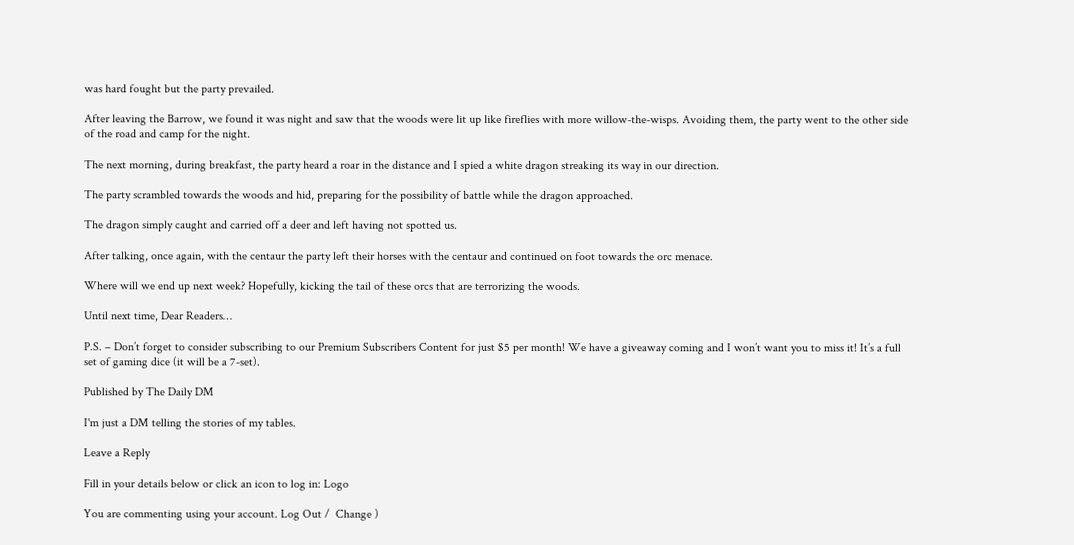was hard fought but the party prevailed.

After leaving the Barrow, we found it was night and saw that the woods were lit up like fireflies with more willow-the-wisps. Avoiding them, the party went to the other side of the road and camp for the night.

The next morning, during breakfast, the party heard a roar in the distance and I spied a white dragon streaking its way in our direction.

The party scrambled towards the woods and hid, preparing for the possibility of battle while the dragon approached.

The dragon simply caught and carried off a deer and left having not spotted us.

After talking, once again, with the centaur the party left their horses with the centaur and continued on foot towards the orc menace.

Where will we end up next week? Hopefully, kicking the tail of these orcs that are terrorizing the woods.

Until next time, Dear Readers…

P.S. – Don’t forget to consider subscribing to our Premium Subscribers Content for just $5 per month! We have a giveaway coming and I won’t want you to miss it! It’s a full set of gaming dice (it will be a 7-set).

Published by The Daily DM

I'm just a DM telling the stories of my tables.

Leave a Reply

Fill in your details below or click an icon to log in: Logo

You are commenting using your account. Log Out /  Change )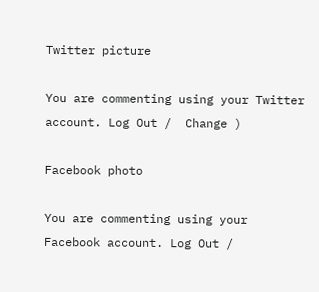Twitter picture

You are commenting using your Twitter account. Log Out /  Change )

Facebook photo

You are commenting using your Facebook account. Log Out /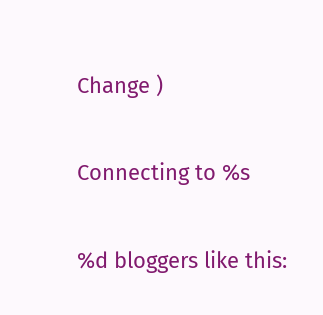Change )

Connecting to %s

%d bloggers like this: